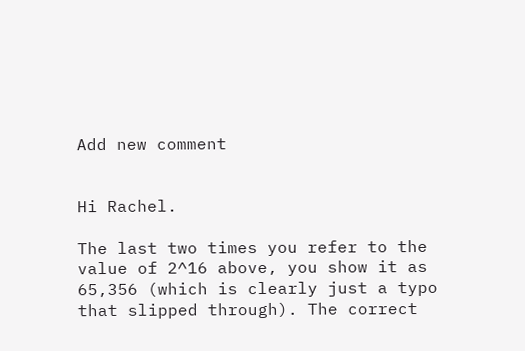Add new comment


Hi Rachel.

The last two times you refer to the value of 2^16 above, you show it as 65,356 (which is clearly just a typo that slipped through). The correct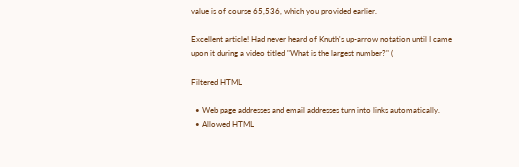value is of course 65,536, which you provided earlier.

Excellent article! Had never heard of Knuth's up-arrow notation until I came upon it during a video titled "What is the largest number?" (

Filtered HTML

  • Web page addresses and email addresses turn into links automatically.
  • Allowed HTML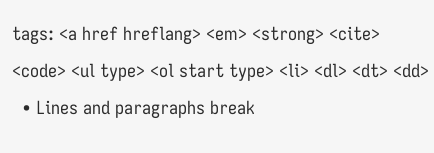tags: <a href hreflang> <em> <strong> <cite> <code> <ul type> <ol start type> <li> <dl> <dt> <dd>
  • Lines and paragraphs break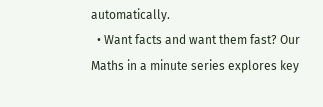automatically.
  • Want facts and want them fast? Our Maths in a minute series explores key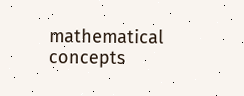mathematical concepts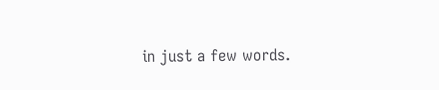in just a few words.